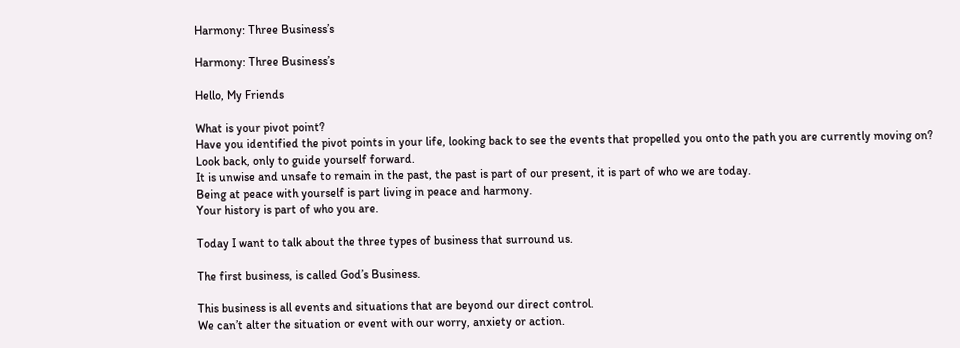Harmony: Three Business’s

Harmony: Three Business’s

Hello, My Friends

What is your pivot point?
Have you identified the pivot points in your life, looking back to see the events that propelled you onto the path you are currently moving on?
Look back, only to guide yourself forward.
It is unwise and unsafe to remain in the past, the past is part of our present, it is part of who we are today.
Being at peace with yourself is part living in peace and harmony.
Your history is part of who you are.

Today I want to talk about the three types of business that surround us.

The first business, is called God’s Business.

This business is all events and situations that are beyond our direct control.
We can’t alter the situation or event with our worry, anxiety or action.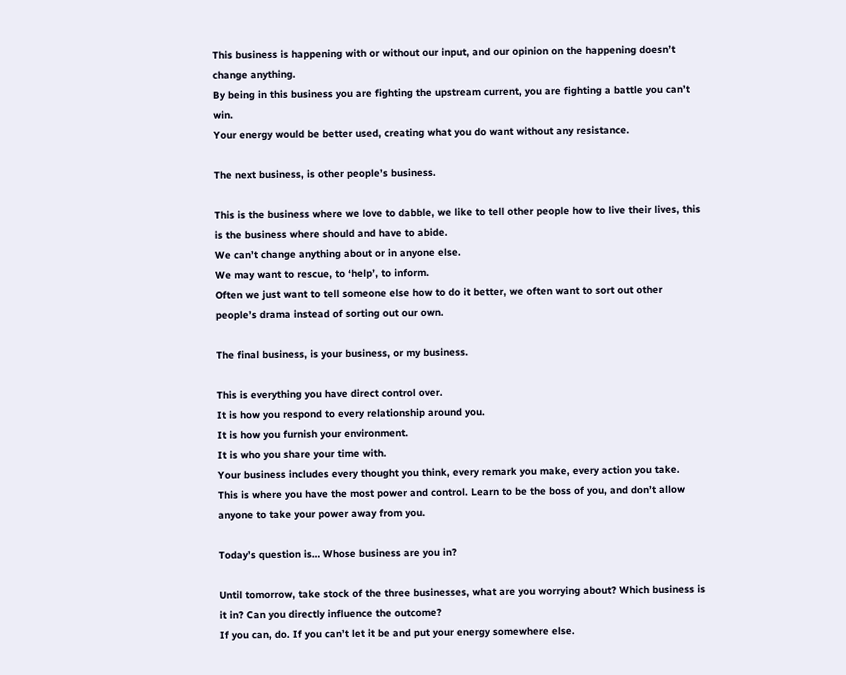This business is happening with or without our input, and our opinion on the happening doesn’t change anything.
By being in this business you are fighting the upstream current, you are fighting a battle you can’t win.
Your energy would be better used, creating what you do want without any resistance.

The next business, is other people’s business.

This is the business where we love to dabble, we like to tell other people how to live their lives, this is the business where should and have to abide.
We can’t change anything about or in anyone else.
We may want to rescue, to ‘help’, to inform.
Often we just want to tell someone else how to do it better, we often want to sort out other people’s drama instead of sorting out our own.

The final business, is your business, or my business.

This is everything you have direct control over.
It is how you respond to every relationship around you.
It is how you furnish your environment.
It is who you share your time with.
Your business includes every thought you think, every remark you make, every action you take.
This is where you have the most power and control. Learn to be the boss of you, and don’t allow anyone to take your power away from you.

Today’s question is… Whose business are you in?

Until tomorrow, take stock of the three businesses, what are you worrying about? Which business is it in? Can you directly influence the outcome?
If you can, do. If you can’t let it be and put your energy somewhere else.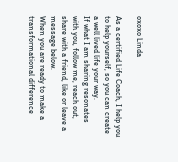oxoxo Linda

As a certified Life Coach, I help you to help yourself, so you can create a well lived life your way.
If what I am sharing resonates with you, follow me, reach out, share with a friend, like or leave a message below.
When you are ready to make a transformational difference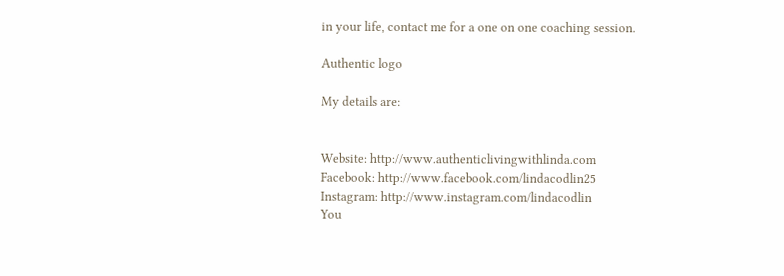in your life, contact me for a one on one coaching session.

Authentic logo

My details are:


Website: http://www.authenticlivingwithlinda.com
Facebook: http://www.facebook.com/lindacodlin25
Instagram: http://www.instagram.com/lindacodlin
You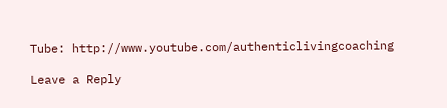Tube: http://www.youtube.com/authenticlivingcoaching

Leave a Reply